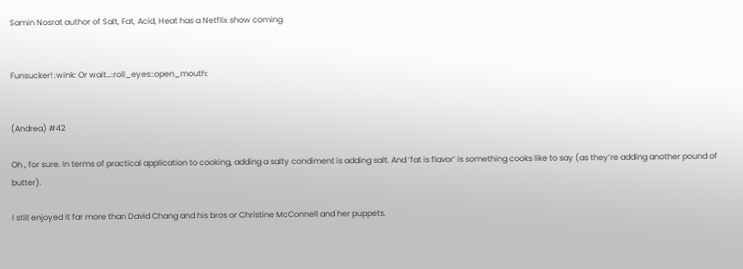Samin Nosrat author of Salt, Fat, Acid, Heat has a Netflix show coming


Funsucker! :wink: Or wait…:roll_eyes::open_mouth:


(Andrea) #42

Oh , for sure. In terms of practical application to cooking, adding a salty condiment is adding salt. And ‘fat is flavor’ is something cooks like to say (as they’re adding another pound of butter).

I still enjoyed it far more than David Chang and his bros or Christine McConnell and her puppets.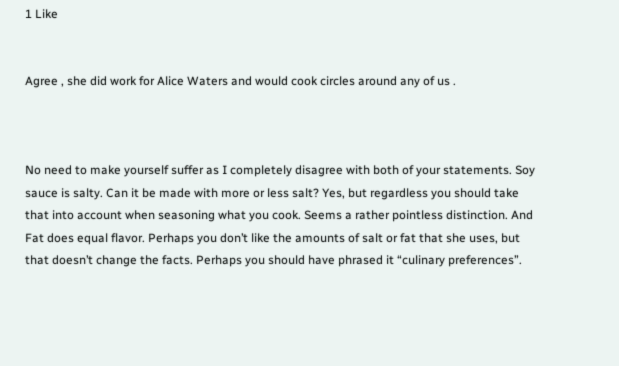1 Like


Agree , she did work for Alice Waters and would cook circles around any of us .



No need to make yourself suffer as I completely disagree with both of your statements. Soy sauce is salty. Can it be made with more or less salt? Yes, but regardless you should take that into account when seasoning what you cook. Seems a rather pointless distinction. And Fat does equal flavor. Perhaps you don’t like the amounts of salt or fat that she uses, but that doesn’t change the facts. Perhaps you should have phrased it “culinary preferences”.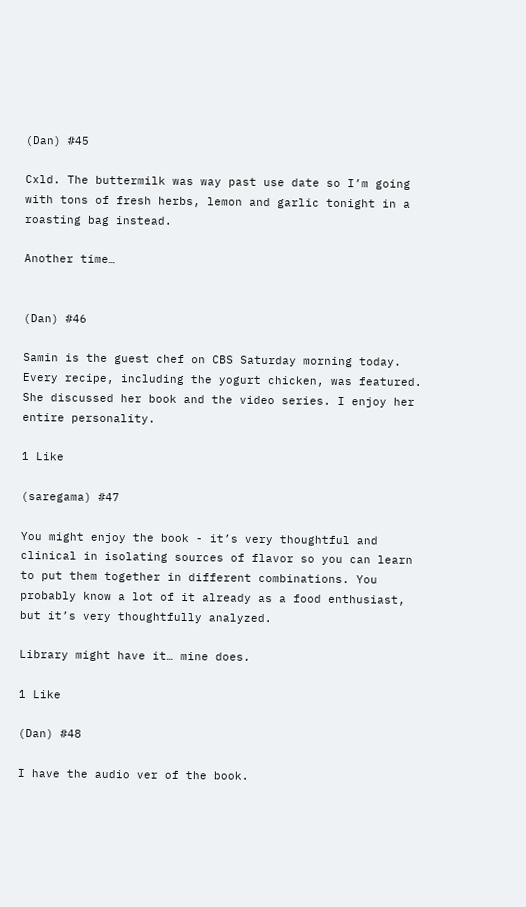(Dan) #45

Cxld. The buttermilk was way past use date so I’m going with tons of fresh herbs, lemon and garlic tonight in a roasting bag instead.

Another time…


(Dan) #46

Samin is the guest chef on CBS Saturday morning today. Every recipe, including the yogurt chicken, was featured. She discussed her book and the video series. I enjoy her entire personality.

1 Like

(saregama) #47

You might enjoy the book - it’s very thoughtful and clinical in isolating sources of flavor so you can learn to put them together in different combinations. You probably know a lot of it already as a food enthusiast, but it’s very thoughtfully analyzed.

Library might have it… mine does.

1 Like

(Dan) #48

I have the audio ver of the book.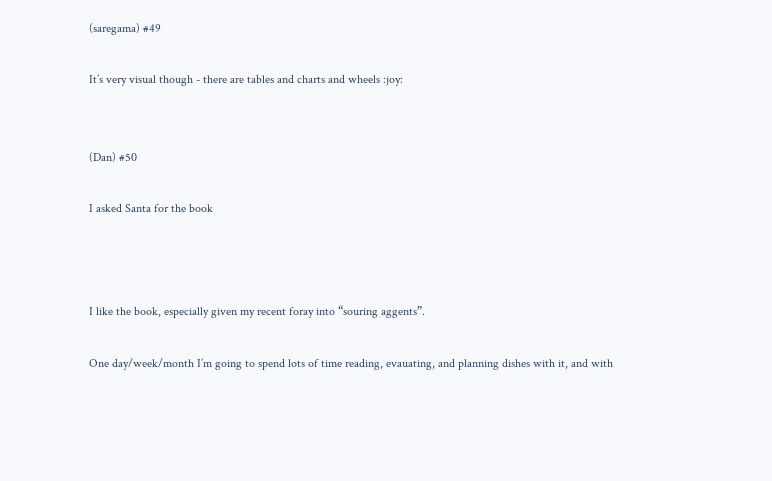(saregama) #49

It’s very visual though - there are tables and charts and wheels :joy:


(Dan) #50

I asked Santa for the book



I like the book, especially given my recent foray into “souring aggents”.

One day/week/month I’m going to spend lots of time reading, evauating, and planning dishes with it, and with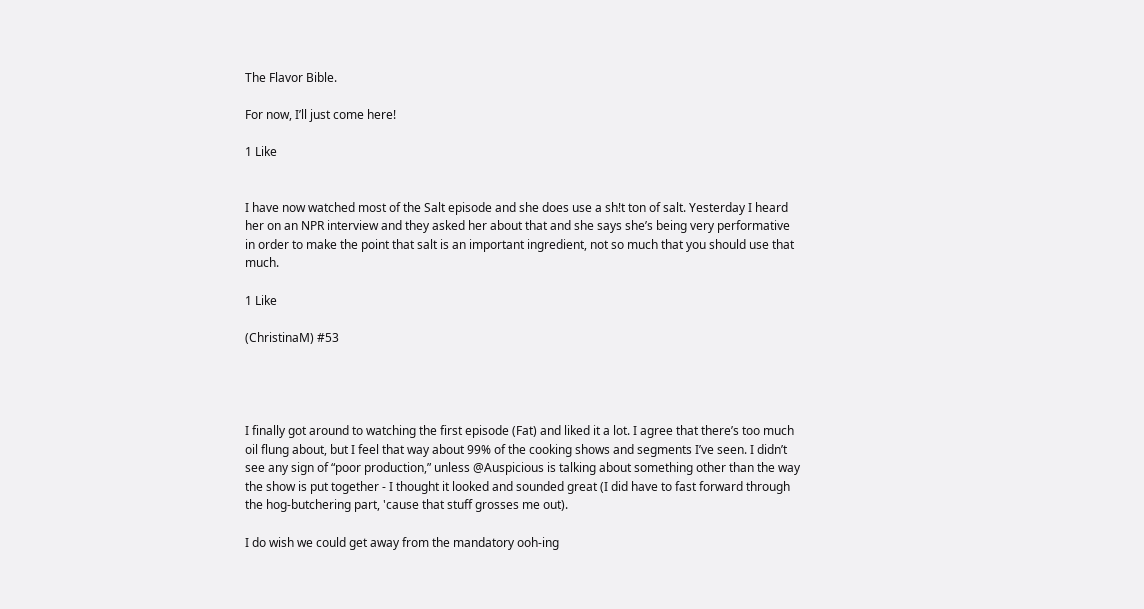The Flavor Bible.

For now, I’ll just come here!

1 Like


I have now watched most of the Salt episode and she does use a sh!t ton of salt. Yesterday I heard her on an NPR interview and they asked her about that and she says she’s being very performative in order to make the point that salt is an important ingredient, not so much that you should use that much.

1 Like

(ChristinaM) #53




I finally got around to watching the first episode (Fat) and liked it a lot. I agree that there’s too much oil flung about, but I feel that way about 99% of the cooking shows and segments I’ve seen. I didn’t see any sign of “poor production,” unless @Auspicious is talking about something other than the way the show is put together - I thought it looked and sounded great (I did have to fast forward through the hog-butchering part, 'cause that stuff grosses me out).

I do wish we could get away from the mandatory ooh-ing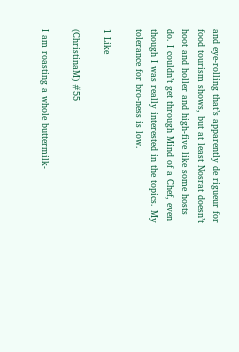and eye-rolling that’s apparently de rigueur for food tourism shows, but at least Nosrat doesn’t hoot and holler and high-five like some hosts do. I couldn’t get through Mind of a Chef, even though I was really interested in the topics. My tolerance for bro-ness is low.

1 Like

(ChristinaM) #55

I am roasting a whole buttermilk-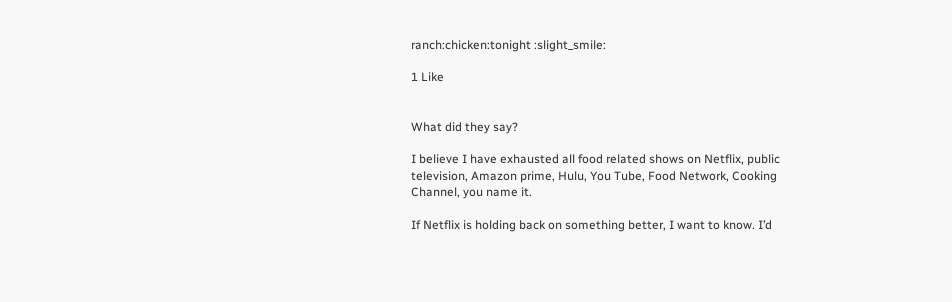ranch:chicken:tonight :slight_smile:

1 Like


What did they say?

I believe I have exhausted all food related shows on Netflix, public television, Amazon prime, Hulu, You Tube, Food Network, Cooking Channel, you name it.

If Netflix is holding back on something better, I want to know. I’d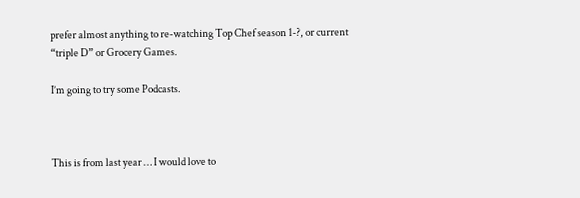prefer almost anything to re-watching Top Chef season 1-?, or current “triple D” or Grocery Games.

I’m going to try some Podcasts.



This is from last year … I would love to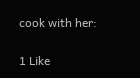cook with her:

1 Like